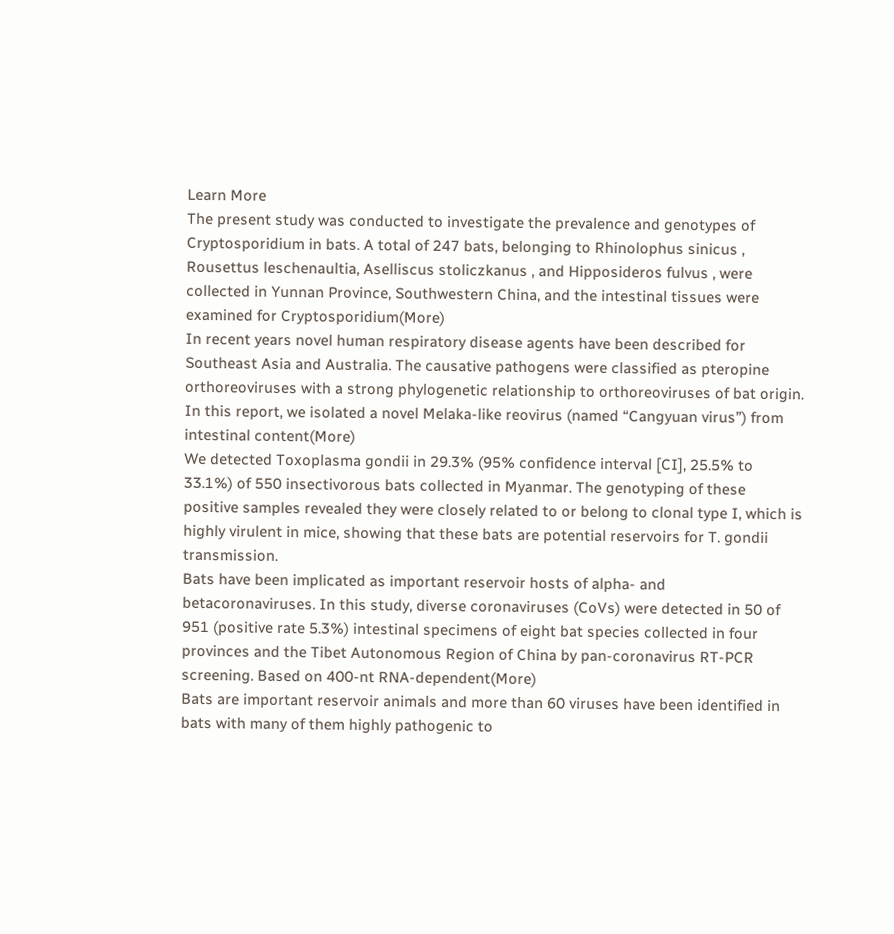Learn More
The present study was conducted to investigate the prevalence and genotypes of Cryptosporidium in bats. A total of 247 bats, belonging to Rhinolophus sinicus , Rousettus leschenaultia, Aselliscus stoliczkanus , and Hipposideros fulvus , were collected in Yunnan Province, Southwestern China, and the intestinal tissues were examined for Cryptosporidium(More)
In recent years novel human respiratory disease agents have been described for Southeast Asia and Australia. The causative pathogens were classified as pteropine orthoreoviruses with a strong phylogenetic relationship to orthoreoviruses of bat origin. In this report, we isolated a novel Melaka-like reovirus (named “Cangyuan virus”) from intestinal content(More)
We detected Toxoplasma gondii in 29.3% (95% confidence interval [CI], 25.5% to 33.1%) of 550 insectivorous bats collected in Myanmar. The genotyping of these positive samples revealed they were closely related to or belong to clonal type I, which is highly virulent in mice, showing that these bats are potential reservoirs for T. gondii transmission.
Bats have been implicated as important reservoir hosts of alpha- and betacoronaviruses. In this study, diverse coronaviruses (CoVs) were detected in 50 of 951 (positive rate 5.3%) intestinal specimens of eight bat species collected in four provinces and the Tibet Autonomous Region of China by pan-coronavirus RT-PCR screening. Based on 400-nt RNA-dependent(More)
Bats are important reservoir animals and more than 60 viruses have been identified in bats with many of them highly pathogenic to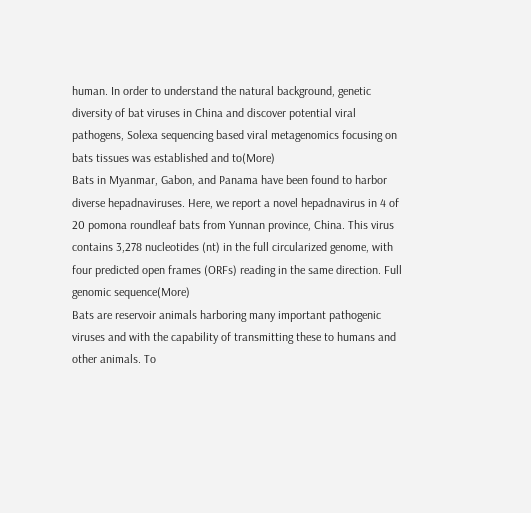human. In order to understand the natural background, genetic diversity of bat viruses in China and discover potential viral pathogens, Solexa sequencing based viral metagenomics focusing on bats tissues was established and to(More)
Bats in Myanmar, Gabon, and Panama have been found to harbor diverse hepadnaviruses. Here, we report a novel hepadnavirus in 4 of 20 pomona roundleaf bats from Yunnan province, China. This virus contains 3,278 nucleotides (nt) in the full circularized genome, with four predicted open frames (ORFs) reading in the same direction. Full genomic sequence(More)
Bats are reservoir animals harboring many important pathogenic viruses and with the capability of transmitting these to humans and other animals. To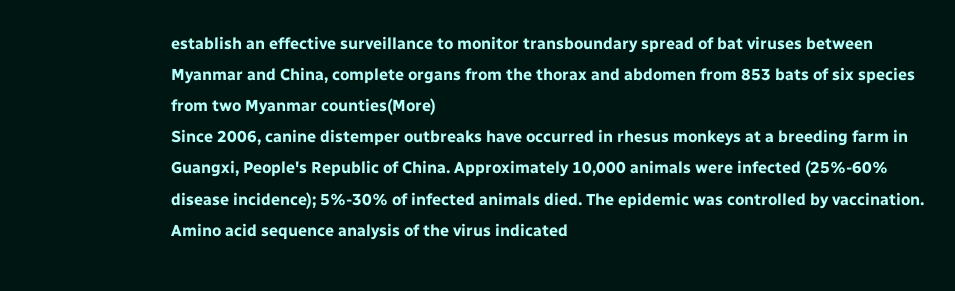establish an effective surveillance to monitor transboundary spread of bat viruses between Myanmar and China, complete organs from the thorax and abdomen from 853 bats of six species from two Myanmar counties(More)
Since 2006, canine distemper outbreaks have occurred in rhesus monkeys at a breeding farm in Guangxi, People's Republic of China. Approximately 10,000 animals were infected (25%-60% disease incidence); 5%-30% of infected animals died. The epidemic was controlled by vaccination. Amino acid sequence analysis of the virus indicated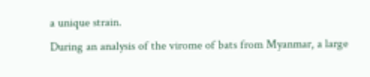a unique strain.
During an analysis of the virome of bats from Myanmar, a large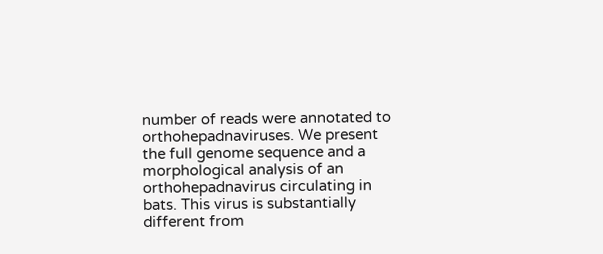number of reads were annotated to orthohepadnaviruses. We present the full genome sequence and a morphological analysis of an orthohepadnavirus circulating in bats. This virus is substantially different from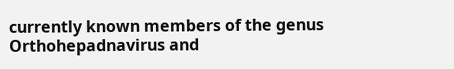currently known members of the genus Orthohepadnavirus and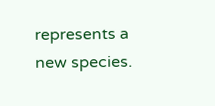represents a new species.